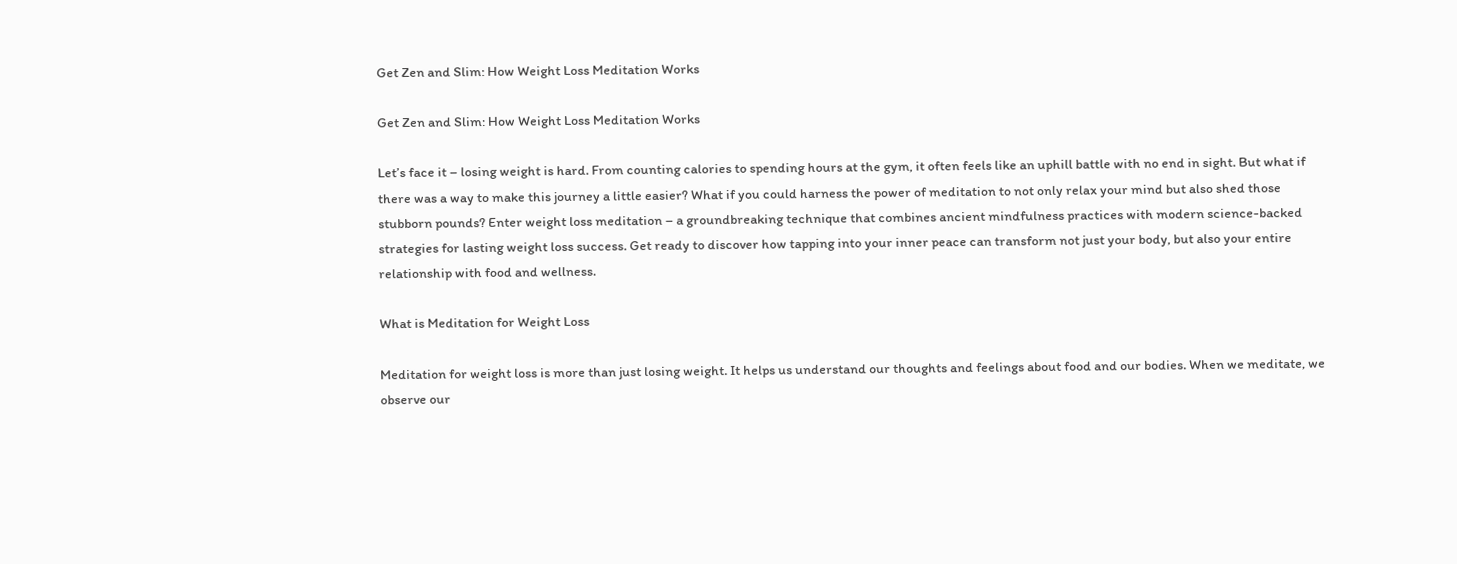Get Zen and Slim: How Weight Loss Meditation Works

Get Zen and Slim: How Weight Loss Meditation Works

Let’s face it – losing weight is hard. From counting calories to spending hours at the gym, it often feels like an uphill battle with no end in sight. But what if there was a way to make this journey a little easier? What if you could harness the power of meditation to not only relax your mind but also shed those stubborn pounds? Enter weight loss meditation – a groundbreaking technique that combines ancient mindfulness practices with modern science-backed strategies for lasting weight loss success. Get ready to discover how tapping into your inner peace can transform not just your body, but also your entire relationship with food and wellness.

What is Meditation for Weight Loss

Meditation for weight loss is more than just losing weight. It helps us understand our thoughts and feelings about food and our bodies. When we meditate, we observe our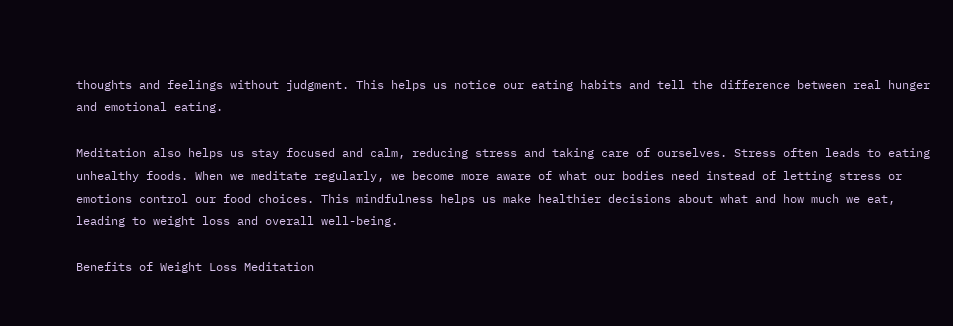thoughts and feelings without judgment. This helps us notice our eating habits and tell the difference between real hunger and emotional eating.

Meditation also helps us stay focused and calm, reducing stress and taking care of ourselves. Stress often leads to eating unhealthy foods. When we meditate regularly, we become more aware of what our bodies need instead of letting stress or emotions control our food choices. This mindfulness helps us make healthier decisions about what and how much we eat, leading to weight loss and overall well-being.

Benefits of Weight Loss Meditation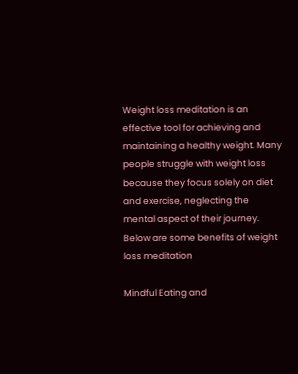Weight loss meditation is an effective tool for achieving and maintaining a healthy weight. Many people struggle with weight loss because they focus solely on diet and exercise, neglecting the mental aspect of their journey. Below are some benefits of weight loss meditation

Mindful Eating and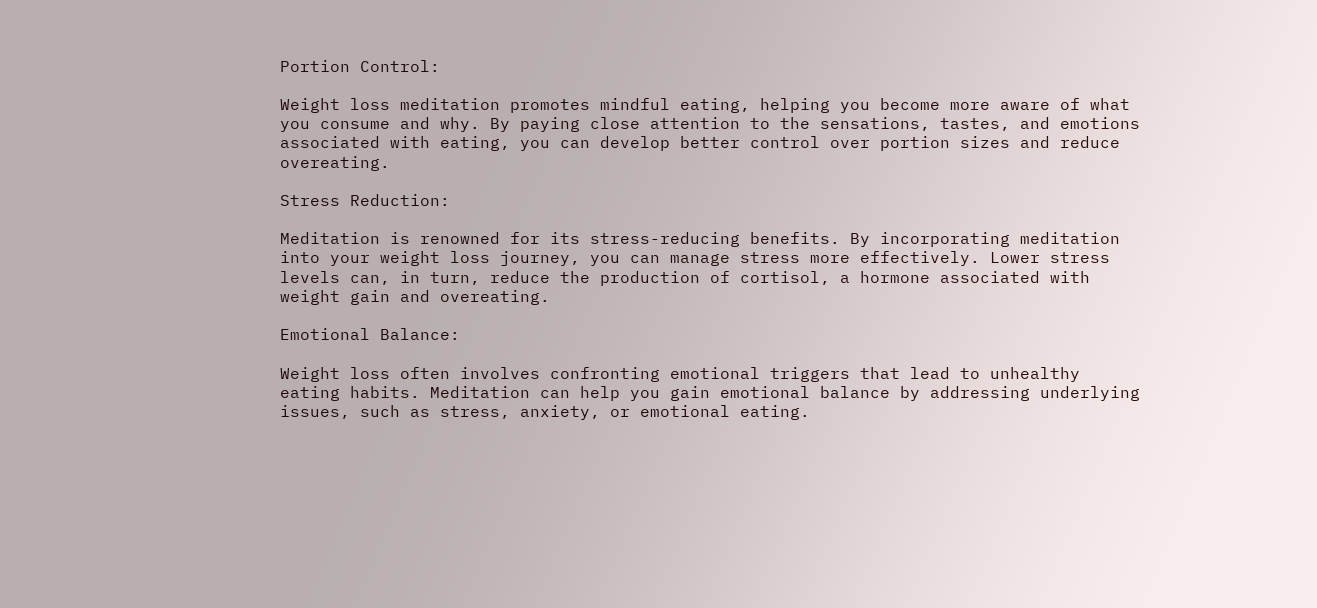Portion Control:

Weight loss meditation promotes mindful eating, helping you become more aware of what you consume and why. By paying close attention to the sensations, tastes, and emotions associated with eating, you can develop better control over portion sizes and reduce overeating.

Stress Reduction:

Meditation is renowned for its stress-reducing benefits. By incorporating meditation into your weight loss journey, you can manage stress more effectively. Lower stress levels can, in turn, reduce the production of cortisol, a hormone associated with weight gain and overeating.

Emotional Balance:

Weight loss often involves confronting emotional triggers that lead to unhealthy eating habits. Meditation can help you gain emotional balance by addressing underlying issues, such as stress, anxiety, or emotional eating.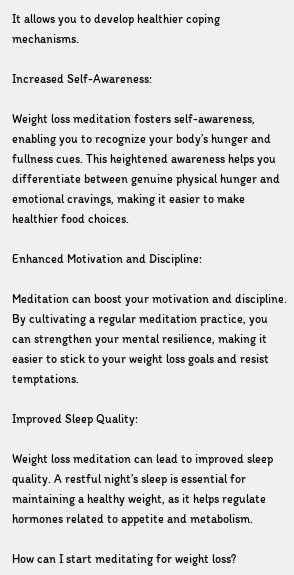It allows you to develop healthier coping mechanisms.

Increased Self-Awareness:

Weight loss meditation fosters self-awareness, enabling you to recognize your body’s hunger and fullness cues. This heightened awareness helps you differentiate between genuine physical hunger and emotional cravings, making it easier to make healthier food choices.

Enhanced Motivation and Discipline:

Meditation can boost your motivation and discipline. By cultivating a regular meditation practice, you can strengthen your mental resilience, making it easier to stick to your weight loss goals and resist temptations.

Improved Sleep Quality:

Weight loss meditation can lead to improved sleep quality. A restful night’s sleep is essential for maintaining a healthy weight, as it helps regulate hormones related to appetite and metabolism.

How can I start meditating for weight loss?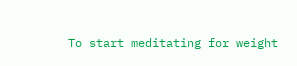To start meditating for weight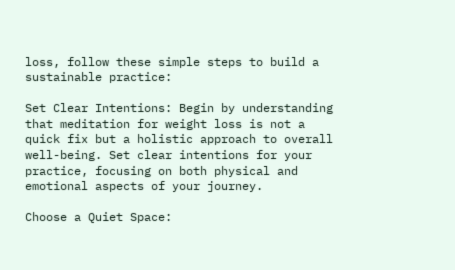loss, follow these simple steps to build a sustainable practice:

Set Clear Intentions: Begin by understanding that meditation for weight loss is not a quick fix but a holistic approach to overall well-being. Set clear intentions for your practice, focusing on both physical and emotional aspects of your journey.

Choose a Quiet Space: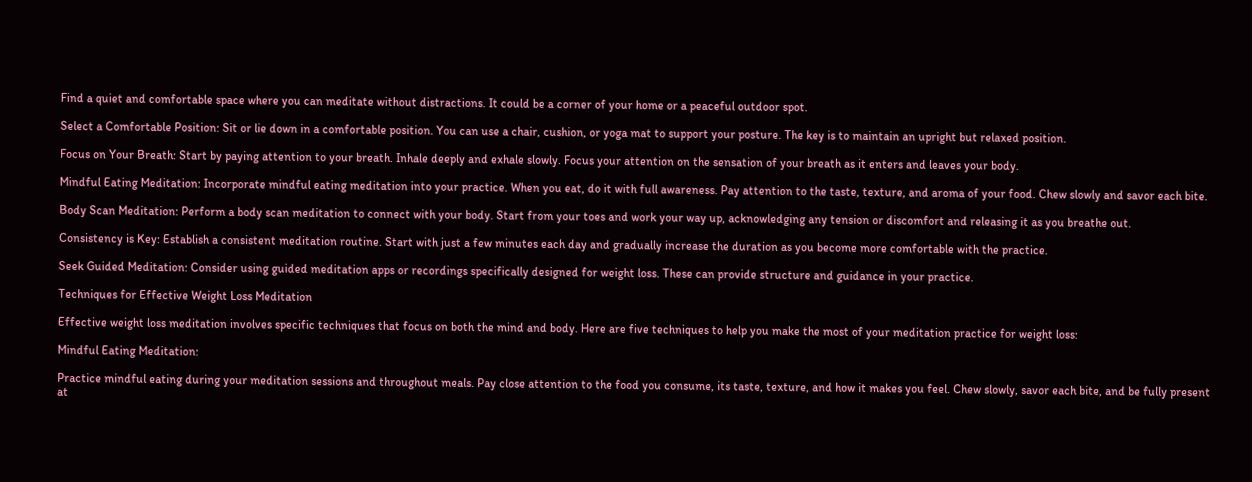Find a quiet and comfortable space where you can meditate without distractions. It could be a corner of your home or a peaceful outdoor spot.

Select a Comfortable Position: Sit or lie down in a comfortable position. You can use a chair, cushion, or yoga mat to support your posture. The key is to maintain an upright but relaxed position.

Focus on Your Breath: Start by paying attention to your breath. Inhale deeply and exhale slowly. Focus your attention on the sensation of your breath as it enters and leaves your body.

Mindful Eating Meditation: Incorporate mindful eating meditation into your practice. When you eat, do it with full awareness. Pay attention to the taste, texture, and aroma of your food. Chew slowly and savor each bite.

Body Scan Meditation: Perform a body scan meditation to connect with your body. Start from your toes and work your way up, acknowledging any tension or discomfort and releasing it as you breathe out.

Consistency is Key: Establish a consistent meditation routine. Start with just a few minutes each day and gradually increase the duration as you become more comfortable with the practice.

Seek Guided Meditation: Consider using guided meditation apps or recordings specifically designed for weight loss. These can provide structure and guidance in your practice.

Techniques for Effective Weight Loss Meditation

Effective weight loss meditation involves specific techniques that focus on both the mind and body. Here are five techniques to help you make the most of your meditation practice for weight loss:

Mindful Eating Meditation:

Practice mindful eating during your meditation sessions and throughout meals. Pay close attention to the food you consume, its taste, texture, and how it makes you feel. Chew slowly, savor each bite, and be fully present at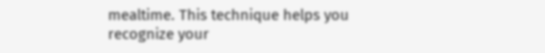mealtime. This technique helps you recognize your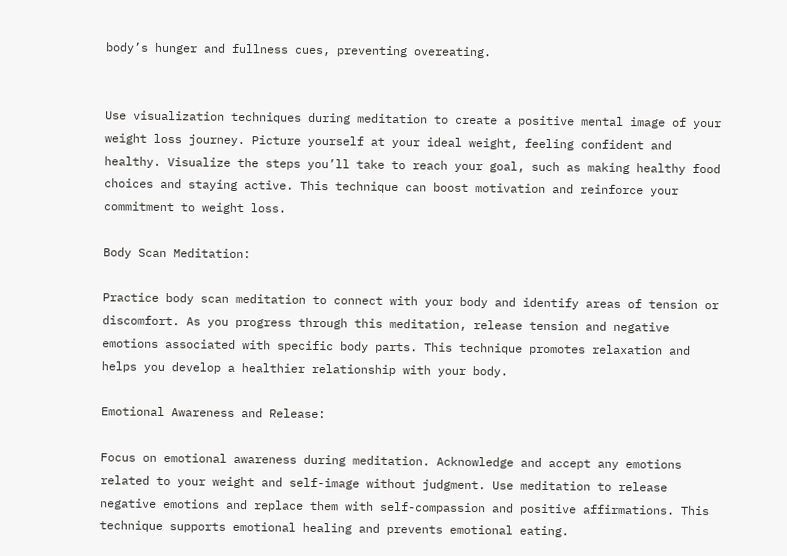body’s hunger and fullness cues, preventing overeating.


Use visualization techniques during meditation to create a positive mental image of your weight loss journey. Picture yourself at your ideal weight, feeling confident and healthy. Visualize the steps you’ll take to reach your goal, such as making healthy food choices and staying active. This technique can boost motivation and reinforce your commitment to weight loss.

Body Scan Meditation:

Practice body scan meditation to connect with your body and identify areas of tension or discomfort. As you progress through this meditation, release tension and negative emotions associated with specific body parts. This technique promotes relaxation and helps you develop a healthier relationship with your body.

Emotional Awareness and Release:

Focus on emotional awareness during meditation. Acknowledge and accept any emotions related to your weight and self-image without judgment. Use meditation to release negative emotions and replace them with self-compassion and positive affirmations. This technique supports emotional healing and prevents emotional eating.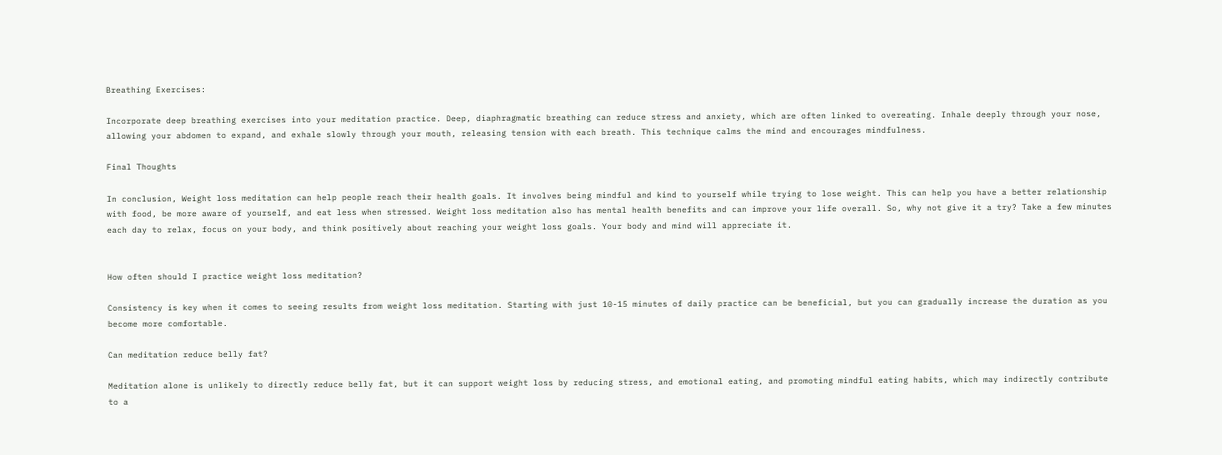Breathing Exercises:

Incorporate deep breathing exercises into your meditation practice. Deep, diaphragmatic breathing can reduce stress and anxiety, which are often linked to overeating. Inhale deeply through your nose, allowing your abdomen to expand, and exhale slowly through your mouth, releasing tension with each breath. This technique calms the mind and encourages mindfulness.

Final Thoughts

In conclusion, Weight loss meditation can help people reach their health goals. It involves being mindful and kind to yourself while trying to lose weight. This can help you have a better relationship with food, be more aware of yourself, and eat less when stressed. Weight loss meditation also has mental health benefits and can improve your life overall. So, why not give it a try? Take a few minutes each day to relax, focus on your body, and think positively about reaching your weight loss goals. Your body and mind will appreciate it.


How often should I practice weight loss meditation?

Consistency is key when it comes to seeing results from weight loss meditation. Starting with just 10-15 minutes of daily practice can be beneficial, but you can gradually increase the duration as you become more comfortable.

Can meditation reduce belly fat?

Meditation alone is unlikely to directly reduce belly fat, but it can support weight loss by reducing stress, and emotional eating, and promoting mindful eating habits, which may indirectly contribute to a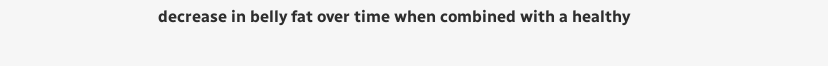decrease in belly fat over time when combined with a healthy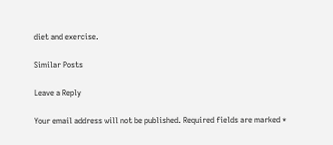diet and exercise.

Similar Posts

Leave a Reply

Your email address will not be published. Required fields are marked *